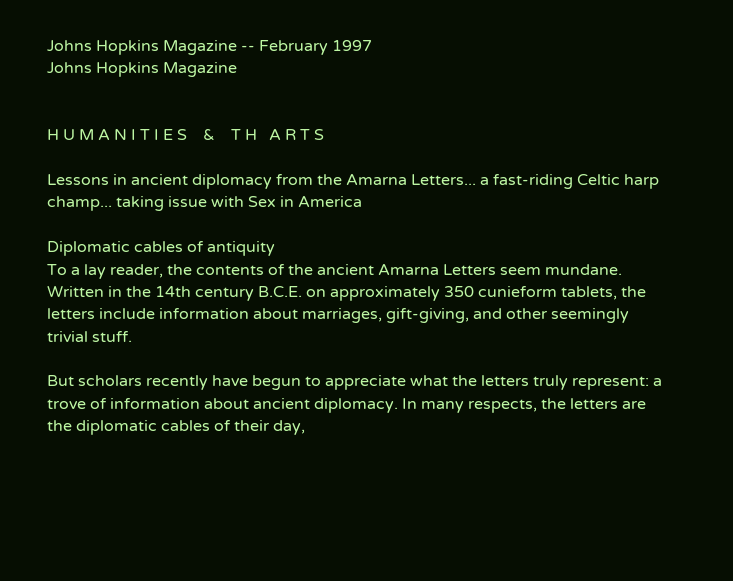Johns Hopkins Magazine -- February 1997
Johns Hopkins Magazine


H U M A N I T I E S    &    T H   A R T S

Lessons in ancient diplomacy from the Amarna Letters... a fast-riding Celtic harp champ... taking issue with Sex in America

Diplomatic cables of antiquity
To a lay reader, the contents of the ancient Amarna Letters seem mundane. Written in the 14th century B.C.E. on approximately 350 cunieform tablets, the letters include information about marriages, gift-giving, and other seemingly trivial stuff.

But scholars recently have begun to appreciate what the letters truly represent: a trove of information about ancient diplomacy. In many respects, the letters are the diplomatic cables of their day,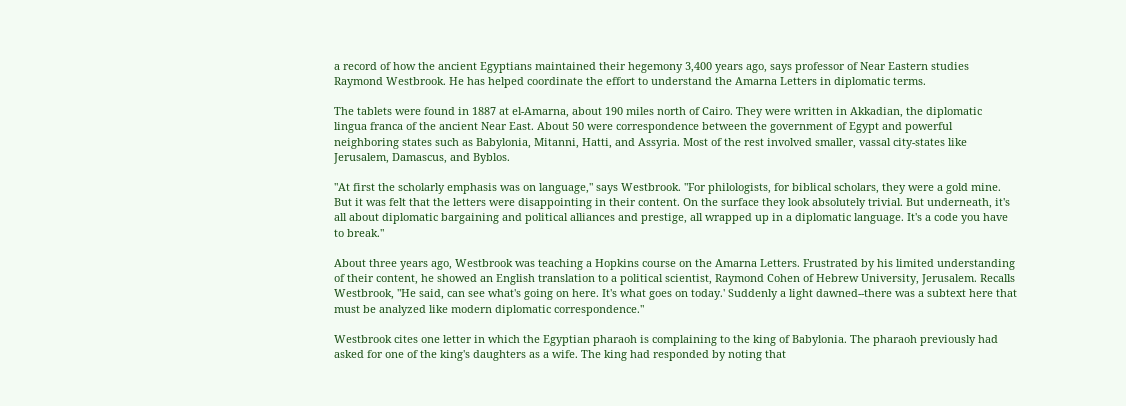a record of how the ancient Egyptians maintained their hegemony 3,400 years ago, says professor of Near Eastern studies Raymond Westbrook. He has helped coordinate the effort to understand the Amarna Letters in diplomatic terms.

The tablets were found in 1887 at el-Amarna, about 190 miles north of Cairo. They were written in Akkadian, the diplomatic lingua franca of the ancient Near East. About 50 were correspondence between the government of Egypt and powerful neighboring states such as Babylonia, Mitanni, Hatti, and Assyria. Most of the rest involved smaller, vassal city-states like Jerusalem, Damascus, and Byblos.

"At first the scholarly emphasis was on language," says Westbrook. "For philologists, for biblical scholars, they were a gold mine. But it was felt that the letters were disappointing in their content. On the surface they look absolutely trivial. But underneath, it's all about diplomatic bargaining and political alliances and prestige, all wrapped up in a diplomatic language. It's a code you have to break."

About three years ago, Westbrook was teaching a Hopkins course on the Amarna Letters. Frustrated by his limited understanding of their content, he showed an English translation to a political scientist, Raymond Cohen of Hebrew University, Jerusalem. Recalls Westbrook, "He said, can see what's going on here. It's what goes on today.' Suddenly a light dawned--there was a subtext here that must be analyzed like modern diplomatic correspondence."

Westbrook cites one letter in which the Egyptian pharaoh is complaining to the king of Babylonia. The pharaoh previously had asked for one of the king's daughters as a wife. The king had responded by noting that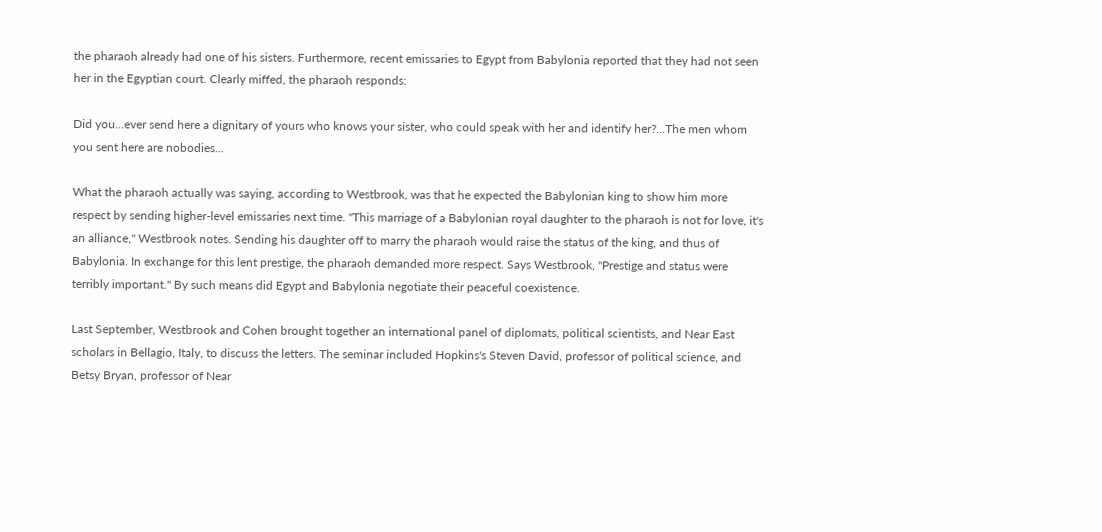the pharaoh already had one of his sisters. Furthermore, recent emissaries to Egypt from Babylonia reported that they had not seen her in the Egyptian court. Clearly miffed, the pharaoh responds:

Did you...ever send here a dignitary of yours who knows your sister, who could speak with her and identify her?...The men whom you sent here are nobodies...

What the pharaoh actually was saying, according to Westbrook, was that he expected the Babylonian king to show him more respect by sending higher-level emissaries next time. "This marriage of a Babylonian royal daughter to the pharaoh is not for love, it's an alliance," Westbrook notes. Sending his daughter off to marry the pharaoh would raise the status of the king, and thus of Babylonia. In exchange for this lent prestige, the pharaoh demanded more respect. Says Westbrook, "Prestige and status were terribly important." By such means did Egypt and Babylonia negotiate their peaceful coexistence.

Last September, Westbrook and Cohen brought together an international panel of diplomats, political scientists, and Near East scholars in Bellagio, Italy, to discuss the letters. The seminar included Hopkins's Steven David, professor of political science, and Betsy Bryan, professor of Near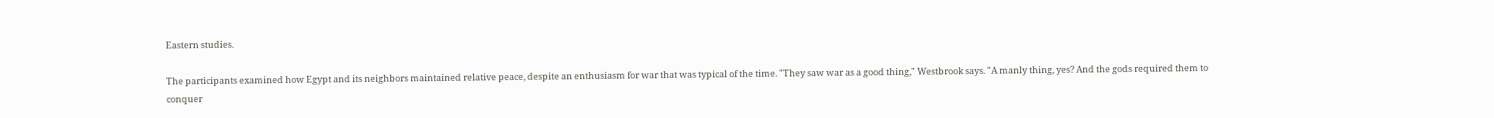Eastern studies.

The participants examined how Egypt and its neighbors maintained relative peace, despite an enthusiasm for war that was typical of the time. "They saw war as a good thing," Westbrook says. "A manly thing, yes? And the gods required them to conquer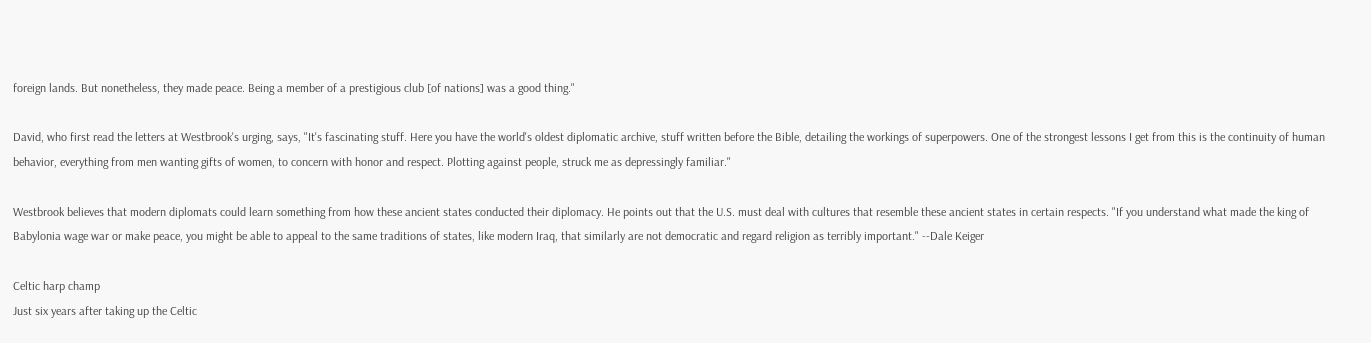foreign lands. But nonetheless, they made peace. Being a member of a prestigious club [of nations] was a good thing."

David, who first read the letters at Westbrook's urging, says, "It's fascinating stuff. Here you have the world's oldest diplomatic archive, stuff written before the Bible, detailing the workings of superpowers. One of the strongest lessons I get from this is the continuity of human behavior, everything from men wanting gifts of women, to concern with honor and respect. Plotting against people, struck me as depressingly familiar."

Westbrook believes that modern diplomats could learn something from how these ancient states conducted their diplomacy. He points out that the U.S. must deal with cultures that resemble these ancient states in certain respects. "If you understand what made the king of Babylonia wage war or make peace, you might be able to appeal to the same traditions of states, like modern Iraq, that similarly are not democratic and regard religion as terribly important." --Dale Keiger

Celtic harp champ
Just six years after taking up the Celtic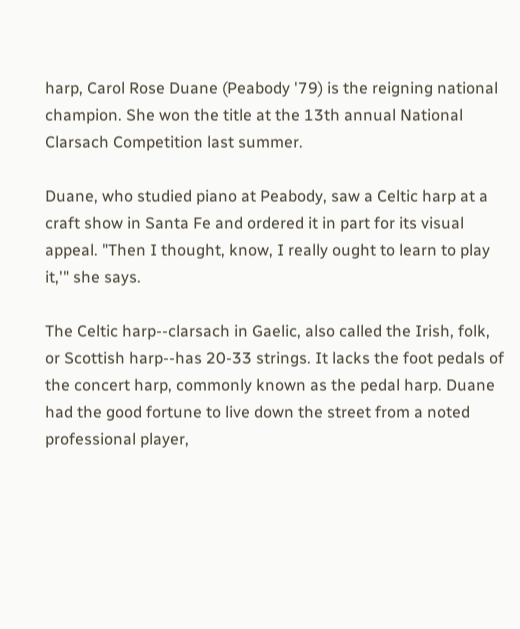harp, Carol Rose Duane (Peabody '79) is the reigning national champion. She won the title at the 13th annual National Clarsach Competition last summer.

Duane, who studied piano at Peabody, saw a Celtic harp at a craft show in Santa Fe and ordered it in part for its visual appeal. "Then I thought, know, I really ought to learn to play it,'" she says.

The Celtic harp--clarsach in Gaelic, also called the Irish, folk, or Scottish harp--has 20-33 strings. It lacks the foot pedals of the concert harp, commonly known as the pedal harp. Duane had the good fortune to live down the street from a noted professional player,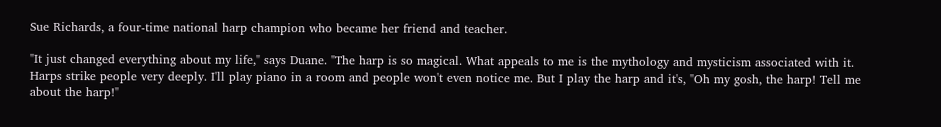Sue Richards, a four-time national harp champion who became her friend and teacher.

"It just changed everything about my life," says Duane. "The harp is so magical. What appeals to me is the mythology and mysticism associated with it. Harps strike people very deeply. I'll play piano in a room and people won't even notice me. But I play the harp and it's, "Oh my gosh, the harp! Tell me about the harp!"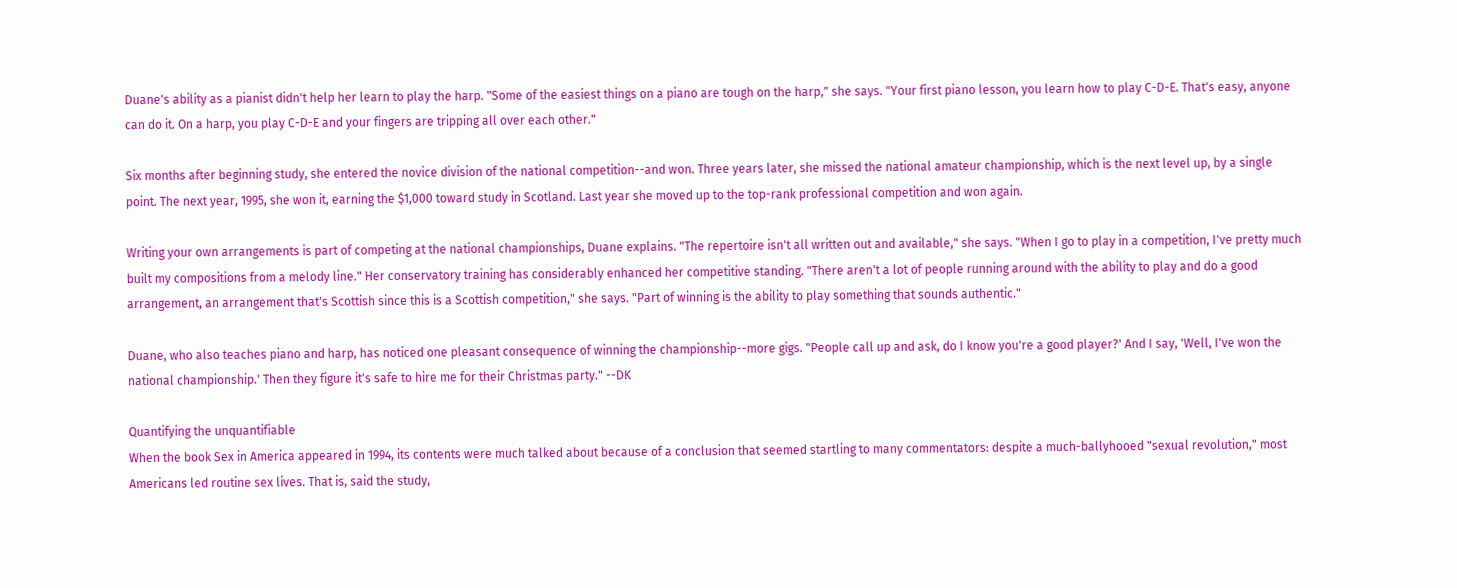Duane's ability as a pianist didn't help her learn to play the harp. "Some of the easiest things on a piano are tough on the harp," she says. "Your first piano lesson, you learn how to play C-D-E. That's easy, anyone can do it. On a harp, you play C-D-E and your fingers are tripping all over each other."

Six months after beginning study, she entered the novice division of the national competition--and won. Three years later, she missed the national amateur championship, which is the next level up, by a single point. The next year, 1995, she won it, earning the $1,000 toward study in Scotland. Last year she moved up to the top-rank professional competition and won again.

Writing your own arrangements is part of competing at the national championships, Duane explains. "The repertoire isn't all written out and available," she says. "When I go to play in a competition, I've pretty much built my compositions from a melody line." Her conservatory training has considerably enhanced her competitive standing. "There aren't a lot of people running around with the ability to play and do a good arrangement, an arrangement that's Scottish since this is a Scottish competition," she says. "Part of winning is the ability to play something that sounds authentic."

Duane, who also teaches piano and harp, has noticed one pleasant consequence of winning the championship--more gigs. "People call up and ask, do I know you're a good player?' And I say, 'Well, I've won the national championship.' Then they figure it's safe to hire me for their Christmas party." --DK

Quantifying the unquantifiable
When the book Sex in America appeared in 1994, its contents were much talked about because of a conclusion that seemed startling to many commentators: despite a much-ballyhooed "sexual revolution," most Americans led routine sex lives. That is, said the study,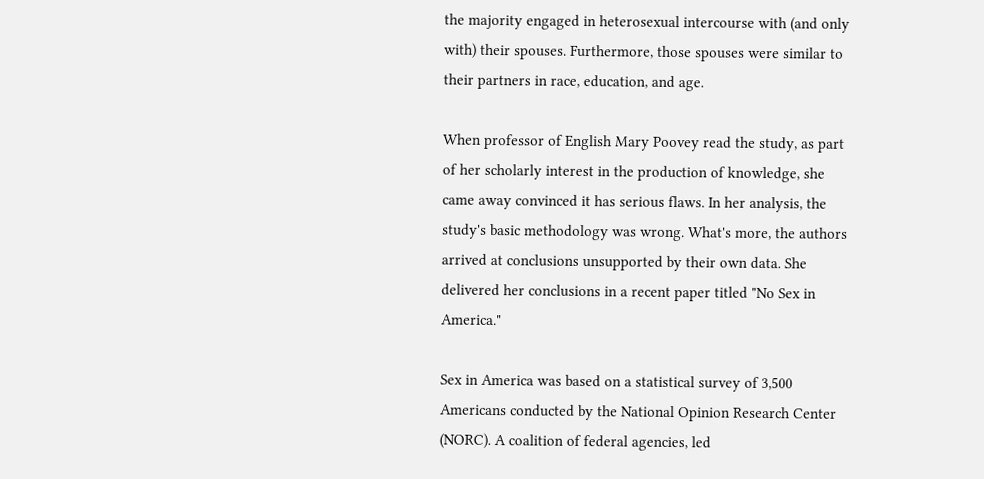the majority engaged in heterosexual intercourse with (and only with) their spouses. Furthermore, those spouses were similar to their partners in race, education, and age.

When professor of English Mary Poovey read the study, as part of her scholarly interest in the production of knowledge, she came away convinced it has serious flaws. In her analysis, the study's basic methodology was wrong. What's more, the authors arrived at conclusions unsupported by their own data. She delivered her conclusions in a recent paper titled "No Sex in America."

Sex in America was based on a statistical survey of 3,500 Americans conducted by the National Opinion Research Center (NORC). A coalition of federal agencies, led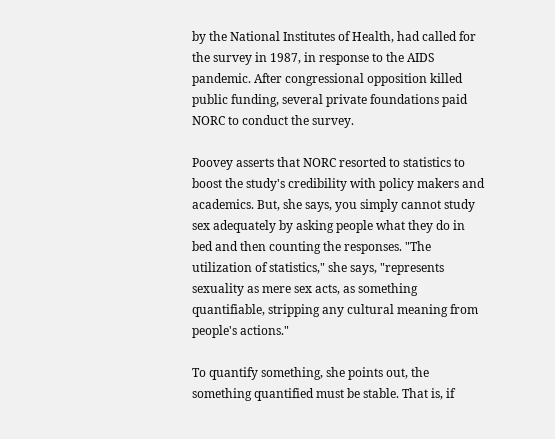by the National Institutes of Health, had called for the survey in 1987, in response to the AIDS pandemic. After congressional opposition killed public funding, several private foundations paid NORC to conduct the survey.

Poovey asserts that NORC resorted to statistics to boost the study's credibility with policy makers and academics. But, she says, you simply cannot study sex adequately by asking people what they do in bed and then counting the responses. "The utilization of statistics," she says, "represents sexuality as mere sex acts, as something quantifiable, stripping any cultural meaning from people's actions."

To quantify something, she points out, the something quantified must be stable. That is, if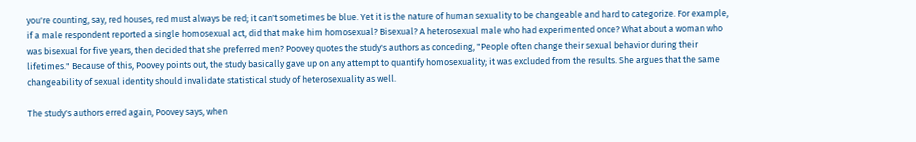you're counting, say, red houses, red must always be red; it can't sometimes be blue. Yet it is the nature of human sexuality to be changeable and hard to categorize. For example, if a male respondent reported a single homosexual act, did that make him homosexual? Bisexual? A heterosexual male who had experimented once? What about a woman who was bisexual for five years, then decided that she preferred men? Poovey quotes the study's authors as conceding, "People often change their sexual behavior during their lifetimes." Because of this, Poovey points out, the study basically gave up on any attempt to quantify homosexuality; it was excluded from the results. She argues that the same changeability of sexual identity should invalidate statistical study of heterosexuality as well.

The study's authors erred again, Poovey says, when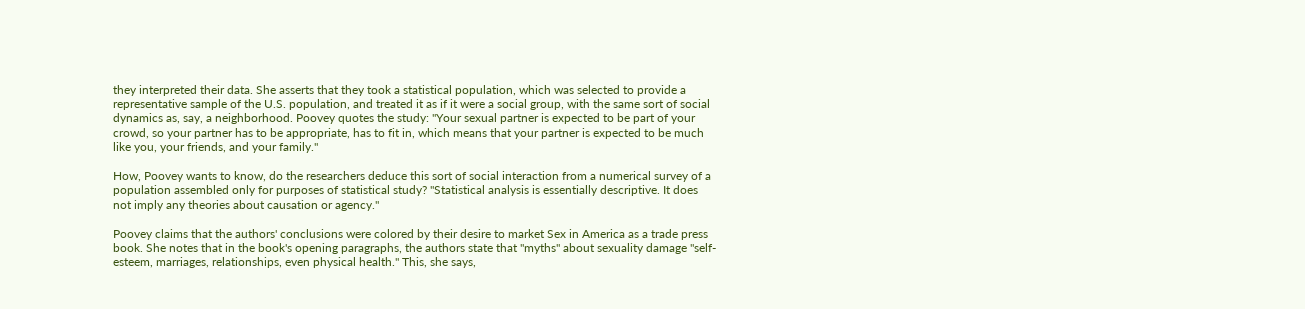they interpreted their data. She asserts that they took a statistical population, which was selected to provide a representative sample of the U.S. population, and treated it as if it were a social group, with the same sort of social dynamics as, say, a neighborhood. Poovey quotes the study: "Your sexual partner is expected to be part of your crowd, so your partner has to be appropriate, has to fit in, which means that your partner is expected to be much like you, your friends, and your family."

How, Poovey wants to know, do the researchers deduce this sort of social interaction from a numerical survey of a population assembled only for purposes of statistical study? "Statistical analysis is essentially descriptive. It does not imply any theories about causation or agency."

Poovey claims that the authors' conclusions were colored by their desire to market Sex in America as a trade press book. She notes that in the book's opening paragraphs, the authors state that "myths" about sexuality damage "self-esteem, marriages, relationships, even physical health." This, she says,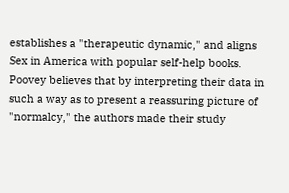establishes a "therapeutic dynamic," and aligns Sex in America with popular self-help books. Poovey believes that by interpreting their data in such a way as to present a reassuring picture of "normalcy," the authors made their study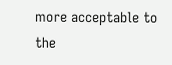more acceptable to the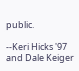public.

--Keri Hicks '97 and Dale Keiger